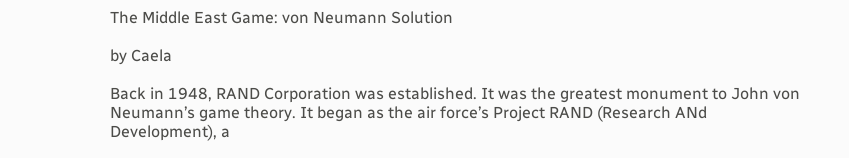The Middle East Game: von Neumann Solution

by Caela

Back in 1948, RAND Corporation was established. It was the greatest monument to John von Neumann’s game theory. It began as the air force’s Project RAND (Research ANd Development), a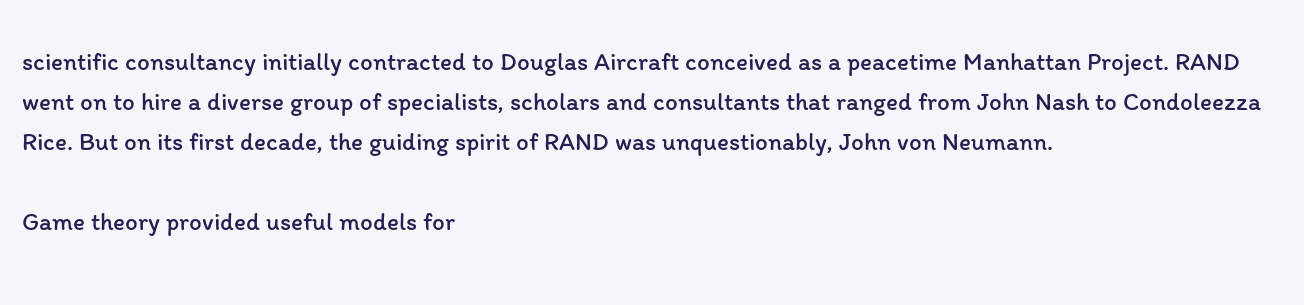scientific consultancy initially contracted to Douglas Aircraft conceived as a peacetime Manhattan Project. RAND went on to hire a diverse group of specialists, scholars and consultants that ranged from John Nash to Condoleezza Rice. But on its first decade, the guiding spirit of RAND was unquestionably, John von Neumann.

Game theory provided useful models for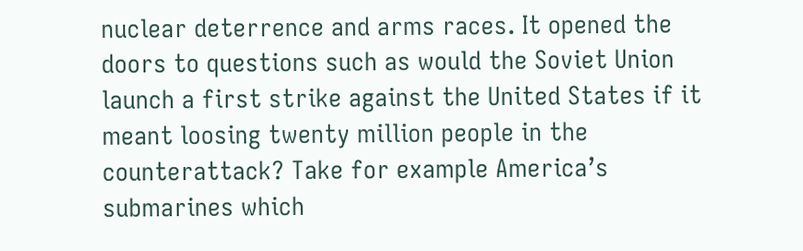nuclear deterrence and arms races. It opened the doors to questions such as would the Soviet Union launch a first strike against the United States if it meant loosing twenty million people in the counterattack? Take for example America’s submarines which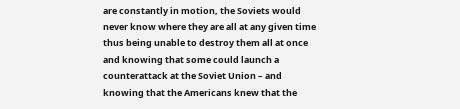are constantly in motion, the Soviets would never know where they are all at any given time thus being unable to destroy them all at once and knowing that some could launch a counterattack at the Soviet Union – and knowing that the Americans knew that the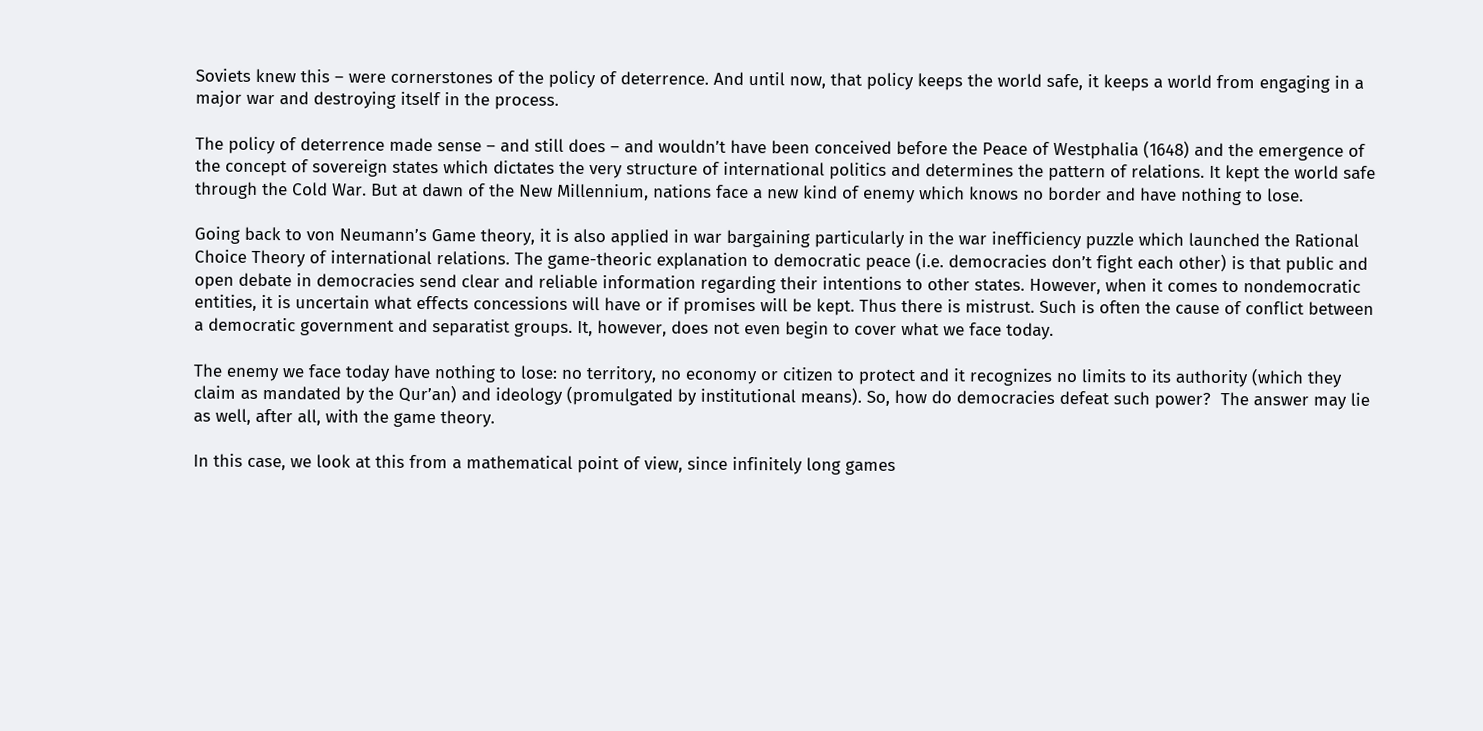Soviets knew this – were cornerstones of the policy of deterrence. And until now, that policy keeps the world safe, it keeps a world from engaging in a major war and destroying itself in the process.

The policy of deterrence made sense – and still does – and wouldn’t have been conceived before the Peace of Westphalia (1648) and the emergence of the concept of sovereign states which dictates the very structure of international politics and determines the pattern of relations. It kept the world safe through the Cold War. But at dawn of the New Millennium, nations face a new kind of enemy which knows no border and have nothing to lose.

Going back to von Neumann’s Game theory, it is also applied in war bargaining particularly in the war inefficiency puzzle which launched the Rational Choice Theory of international relations. The game-theoric explanation to democratic peace (i.e. democracies don’t fight each other) is that public and open debate in democracies send clear and reliable information regarding their intentions to other states. However, when it comes to nondemocratic entities, it is uncertain what effects concessions will have or if promises will be kept. Thus there is mistrust. Such is often the cause of conflict between a democratic government and separatist groups. It, however, does not even begin to cover what we face today.

The enemy we face today have nothing to lose: no territory, no economy or citizen to protect and it recognizes no limits to its authority (which they claim as mandated by the Qur’an) and ideology (promulgated by institutional means). So, how do democracies defeat such power?  The answer may lie as well, after all, with the game theory.

In this case, we look at this from a mathematical point of view, since infinitely long games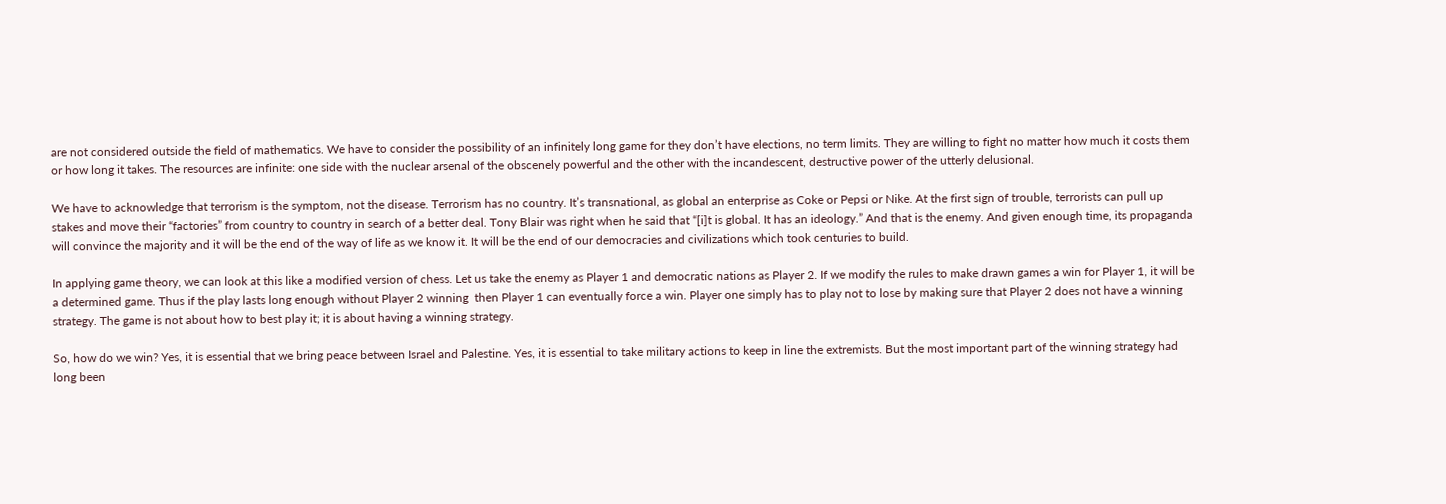are not considered outside the field of mathematics. We have to consider the possibility of an infinitely long game for they don’t have elections, no term limits. They are willing to fight no matter how much it costs them or how long it takes. The resources are infinite: one side with the nuclear arsenal of the obscenely powerful and the other with the incandescent, destructive power of the utterly delusional.

We have to acknowledge that terrorism is the symptom, not the disease. Terrorism has no country. It’s transnational, as global an enterprise as Coke or Pepsi or Nike. At the first sign of trouble, terrorists can pull up stakes and move their “factories” from country to country in search of a better deal. Tony Blair was right when he said that “[i]t is global. It has an ideology.” And that is the enemy. And given enough time, its propaganda will convince the majority and it will be the end of the way of life as we know it. It will be the end of our democracies and civilizations which took centuries to build.

In applying game theory, we can look at this like a modified version of chess. Let us take the enemy as Player 1 and democratic nations as Player 2. If we modify the rules to make drawn games a win for Player 1, it will be a determined game. Thus if the play lasts long enough without Player 2 winning  then Player 1 can eventually force a win. Player one simply has to play not to lose by making sure that Player 2 does not have a winning strategy. The game is not about how to best play it; it is about having a winning strategy.

So, how do we win? Yes, it is essential that we bring peace between Israel and Palestine. Yes, it is essential to take military actions to keep in line the extremists. But the most important part of the winning strategy had long been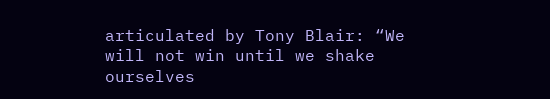articulated by Tony Blair: “We will not win until we shake ourselves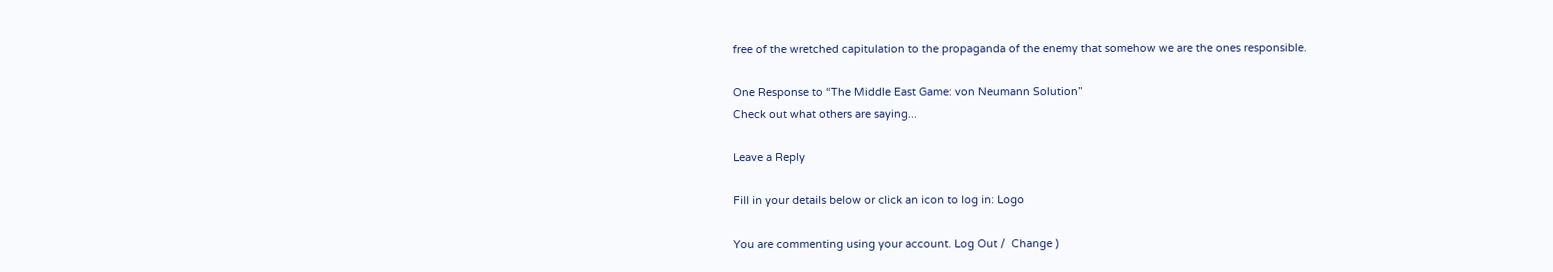free of the wretched capitulation to the propaganda of the enemy that somehow we are the ones responsible.

One Response to “The Middle East Game: von Neumann Solution”
Check out what others are saying...

Leave a Reply

Fill in your details below or click an icon to log in: Logo

You are commenting using your account. Log Out /  Change )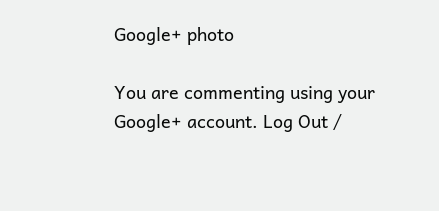Google+ photo

You are commenting using your Google+ account. Log Out /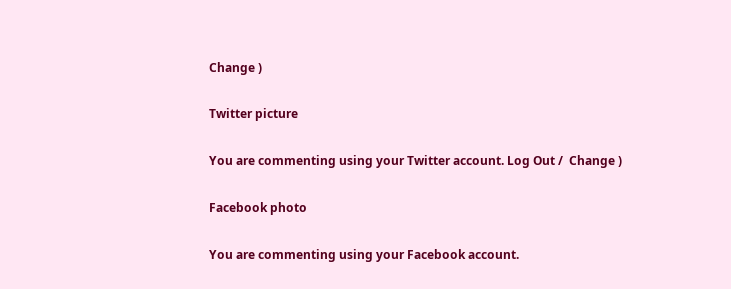Change )

Twitter picture

You are commenting using your Twitter account. Log Out /  Change )

Facebook photo

You are commenting using your Facebook account.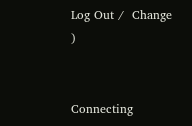Log Out /  Change )


Connecting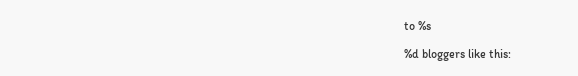to %s

%d bloggers like this: